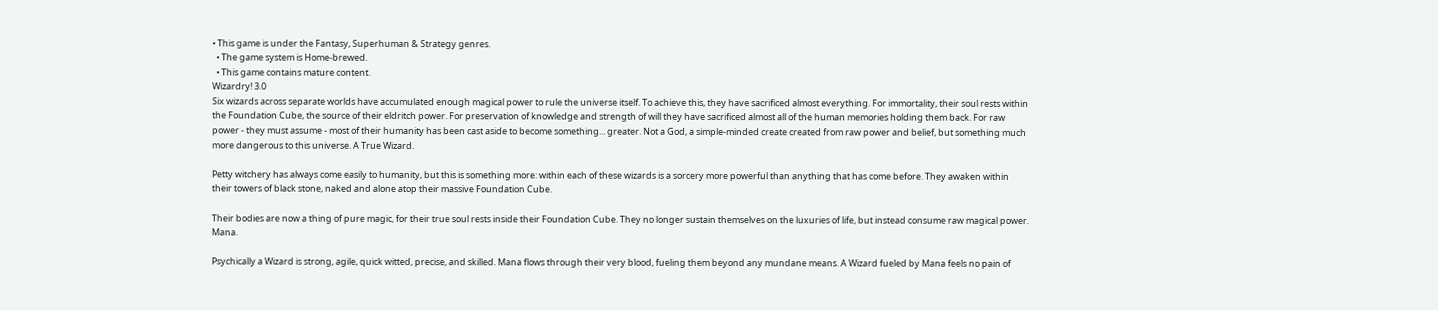• This game is under the Fantasy, Superhuman & Strategy genres.
  • The game system is Home-brewed.
  • This game contains mature content.
Wizardry! 3.0
Six wizards across separate worlds have accumulated enough magical power to rule the universe itself. To achieve this, they have sacrificed almost everything. For immortality, their soul rests within the Foundation Cube, the source of their eldritch power. For preservation of knowledge and strength of will they have sacrificed almost all of the human memories holding them back. For raw power - they must assume - most of their humanity has been cast aside to become something... greater. Not a God, a simple-minded create created from raw power and belief, but something much more dangerous to this universe. A True Wizard.

Petty witchery has always come easily to humanity, but this is something more: within each of these wizards is a sorcery more powerful than anything that has come before. They awaken within their towers of black stone, naked and alone atop their massive Foundation Cube.

Their bodies are now a thing of pure magic, for their true soul rests inside their Foundation Cube. They no longer sustain themselves on the luxuries of life, but instead consume raw magical power. Mana.

Psychically a Wizard is strong, agile, quick witted, precise, and skilled. Mana flows through their very blood, fueling them beyond any mundane means. A Wizard fueled by Mana feels no pain of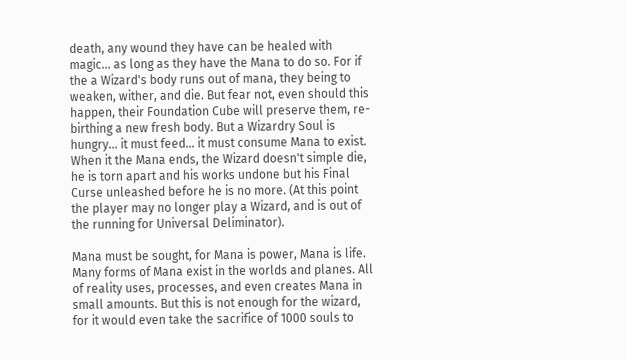death, any wound they have can be healed with magic... as long as they have the Mana to do so. For if the a Wizard's body runs out of mana, they being to weaken, wither, and die. But fear not, even should this happen, their Foundation Cube will preserve them, re-birthing a new fresh body. But a Wizardry Soul is hungry... it must feed... it must consume Mana to exist. When it the Mana ends, the Wizard doesn't simple die, he is torn apart and his works undone but his Final Curse unleashed before he is no more. (At this point the player may no longer play a Wizard, and is out of the running for Universal Deliminator).

Mana must be sought, for Mana is power, Mana is life. Many forms of Mana exist in the worlds and planes. All of reality uses, processes, and even creates Mana in small amounts. But this is not enough for the wizard, for it would even take the sacrifice of 1000 souls to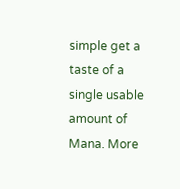simple get a taste of a single usable amount of Mana. More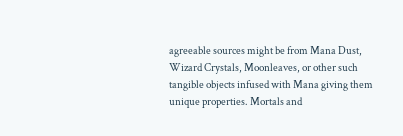agreeable sources might be from Mana Dust, Wizard Crystals, Moonleaves, or other such tangible objects infused with Mana giving them unique properties. Mortals and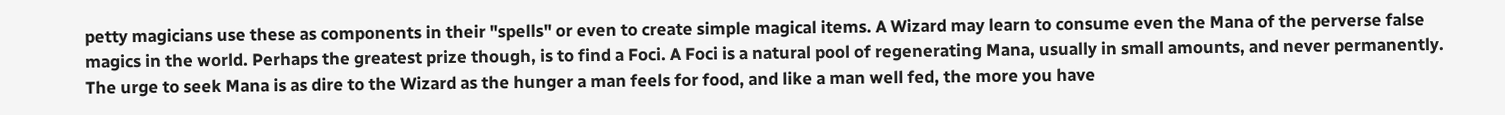petty magicians use these as components in their "spells" or even to create simple magical items. A Wizard may learn to consume even the Mana of the perverse false magics in the world. Perhaps the greatest prize though, is to find a Foci. A Foci is a natural pool of regenerating Mana, usually in small amounts, and never permanently. The urge to seek Mana is as dire to the Wizard as the hunger a man feels for food, and like a man well fed, the more you have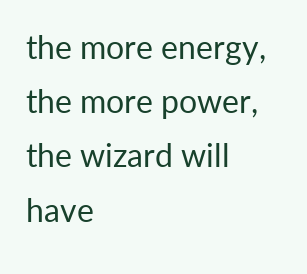the more energy, the more power, the wizard will have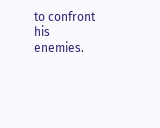to confront his enemies.